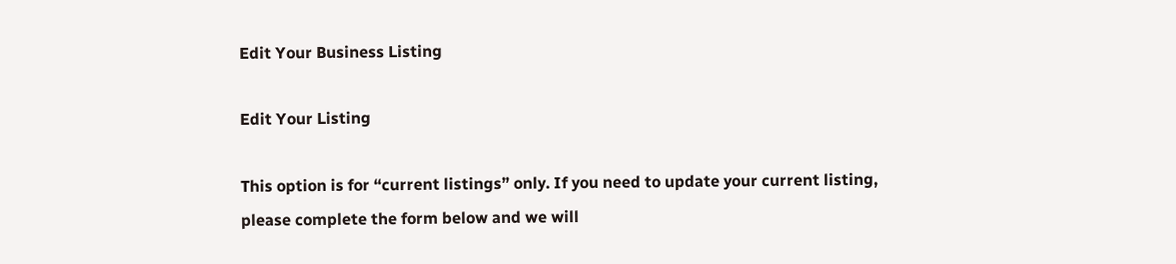Edit Your Business Listing

Edit Your Listing

This option is for “current listings” only. If you need to update your current listing, please complete the form below and we will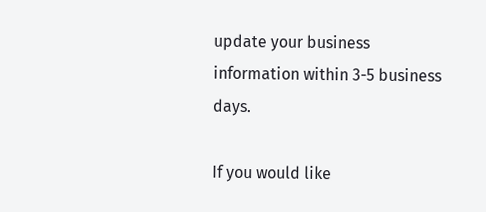update your business information within 3-5 business days.

If you would like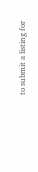to submit a listing for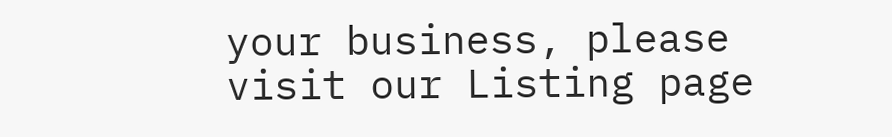your business, please visit our Listing page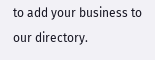to add your business to our directory.